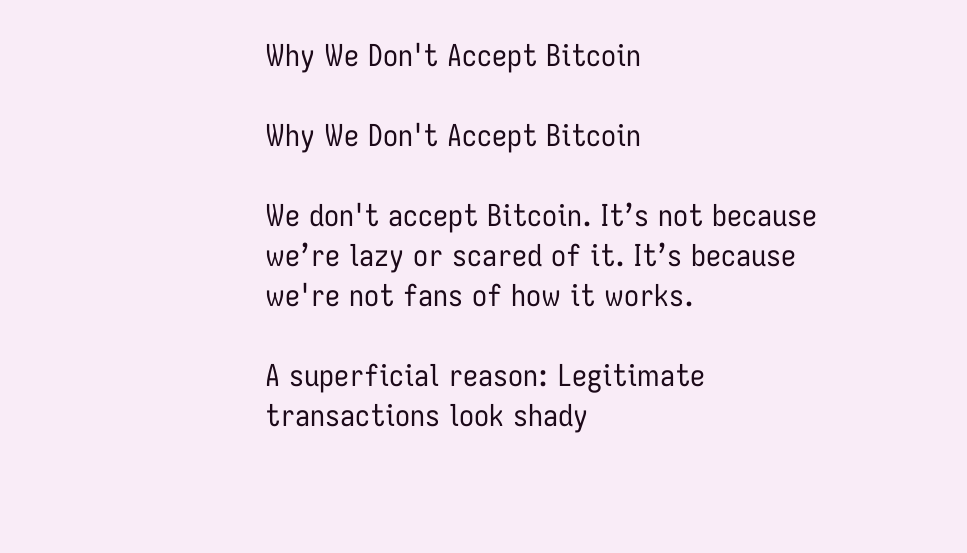Why We Don't Accept Bitcoin

Why We Don't Accept Bitcoin

We don't accept Bitcoin. It’s not because we’re lazy or scared of it. It’s because we're not fans of how it works.

A superficial reason: Legitimate transactions look shady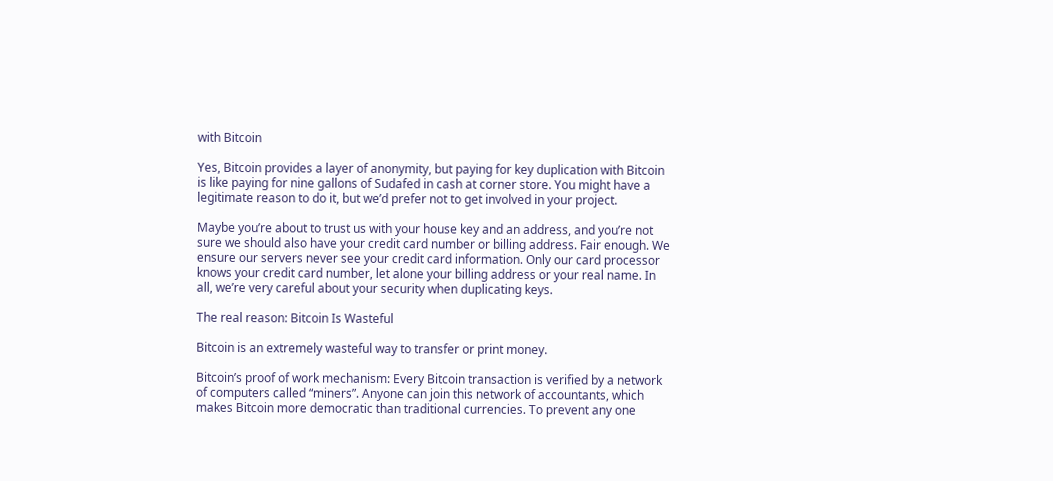with Bitcoin

Yes, Bitcoin provides a layer of anonymity, but paying for key duplication with Bitcoin is like paying for nine gallons of Sudafed in cash at corner store. You might have a legitimate reason to do it, but we’d prefer not to get involved in your project.

Maybe you’re about to trust us with your house key and an address, and you’re not sure we should also have your credit card number or billing address. Fair enough. We ensure our servers never see your credit card information. Only our card processor knows your credit card number, let alone your billing address or your real name. In all, we’re very careful about your security when duplicating keys.

The real reason: Bitcoin Is Wasteful

Bitcoin is an extremely wasteful way to transfer or print money.

Bitcoin’s proof of work mechanism: Every Bitcoin transaction is verified by a network of computers called “miners”. Anyone can join this network of accountants, which makes Bitcoin more democratic than traditional currencies. To prevent any one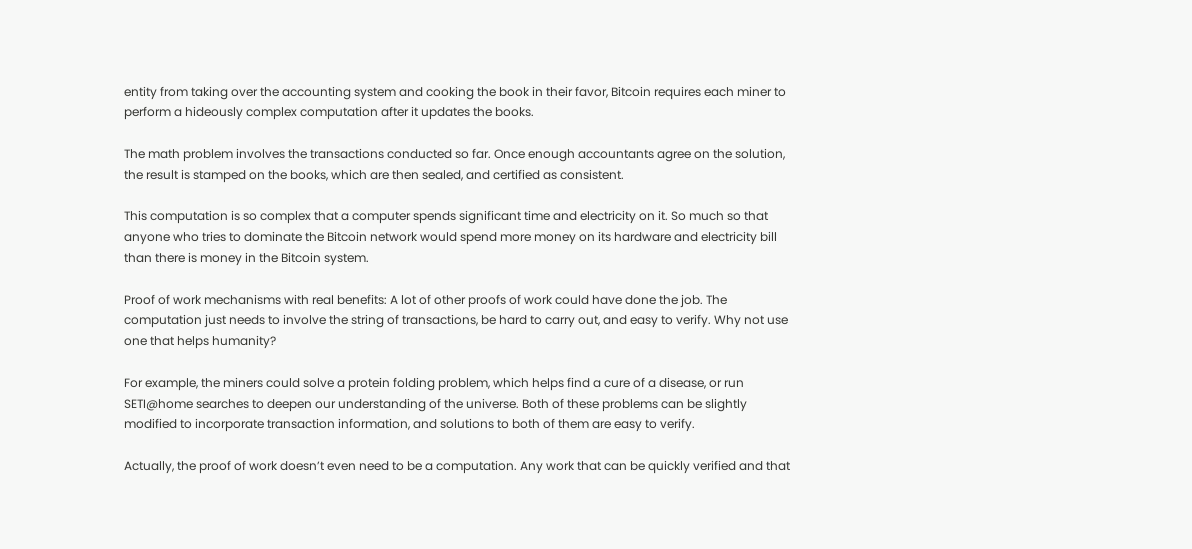entity from taking over the accounting system and cooking the book in their favor, Bitcoin requires each miner to perform a hideously complex computation after it updates the books.

The math problem involves the transactions conducted so far. Once enough accountants agree on the solution, the result is stamped on the books, which are then sealed, and certified as consistent.

This computation is so complex that a computer spends significant time and electricity on it. So much so that anyone who tries to dominate the Bitcoin network would spend more money on its hardware and electricity bill than there is money in the Bitcoin system.

Proof of work mechanisms with real benefits: A lot of other proofs of work could have done the job. The computation just needs to involve the string of transactions, be hard to carry out, and easy to verify. Why not use one that helps humanity?

For example, the miners could solve a protein folding problem, which helps find a cure of a disease, or run SETI@home searches to deepen our understanding of the universe. Both of these problems can be slightly modified to incorporate transaction information, and solutions to both of them are easy to verify.

Actually, the proof of work doesn’t even need to be a computation. Any work that can be quickly verified and that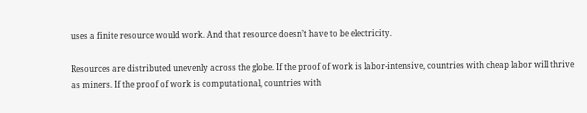uses a finite resource would work. And that resource doesn’t have to be electricity.

Resources are distributed unevenly across the globe. If the proof of work is labor-intensive, countries with cheap labor will thrive as miners. If the proof of work is computational, countries with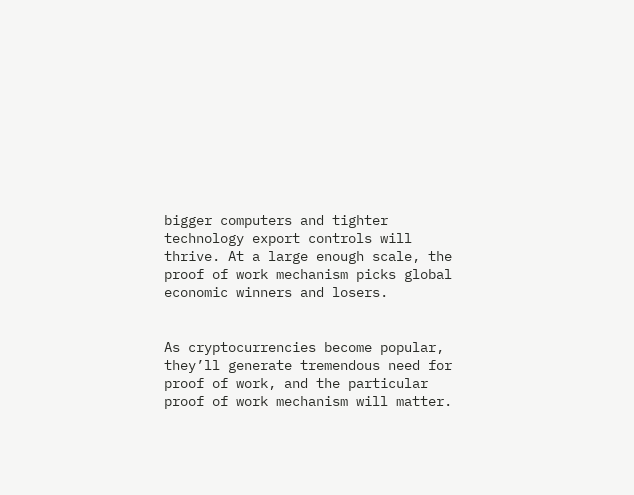bigger computers and tighter technology export controls will thrive. At a large enough scale, the proof of work mechanism picks global economic winners and losers.


As cryptocurrencies become popular, they’ll generate tremendous need for proof of work, and the particular proof of work mechanism will matter.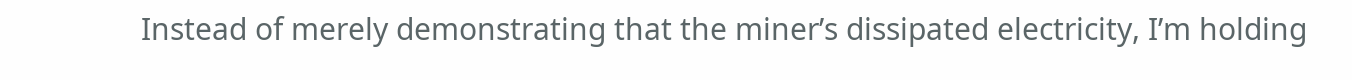Instead of merely demonstrating that the miner’s dissipated electricity, I’m holding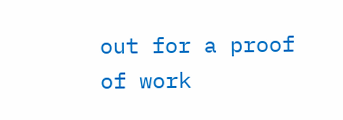out for a proof of work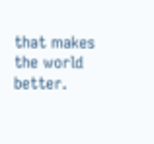that makes the world better.